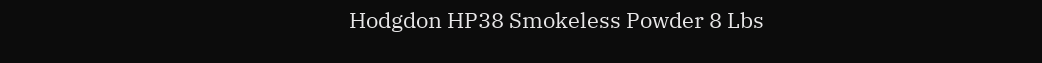Hodgdon HP38 Smokeless Powder 8 Lbs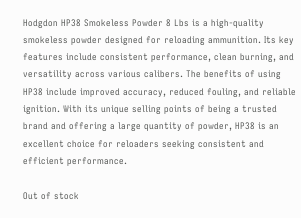Hodgdon HP38 Smokeless Powder 8 Lbs is a high-quality smokeless powder designed for reloading ammunition. Its key features include consistent performance, clean burning, and versatility across various calibers. The benefits of using HP38 include improved accuracy, reduced fouling, and reliable ignition. With its unique selling points of being a trusted brand and offering a large quantity of powder, HP38 is an excellent choice for reloaders seeking consistent and efficient performance.

Out of stock